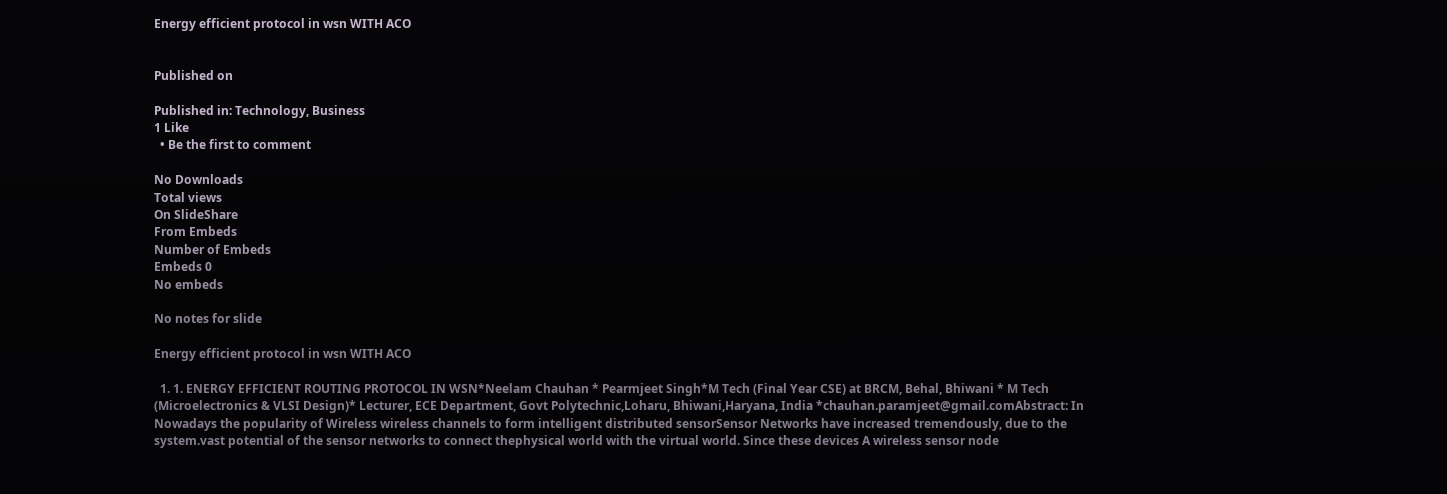Energy efficient protocol in wsn WITH ACO


Published on

Published in: Technology, Business
1 Like
  • Be the first to comment

No Downloads
Total views
On SlideShare
From Embeds
Number of Embeds
Embeds 0
No embeds

No notes for slide

Energy efficient protocol in wsn WITH ACO

  1. 1. ENERGY EFFICIENT ROUTING PROTOCOL IN WSN*Neelam Chauhan * Pearmjeet Singh*M Tech (Final Year CSE) at BRCM, Behal, Bhiwani * M Tech (Microelectronics & VLSI Design)* Lecturer, ECE Department, Govt Polytechnic,Loharu, Bhiwani,Haryana, India *chauhan.paramjeet@gmail.comAbstract: In Nowadays the popularity of Wireless wireless channels to form intelligent distributed sensorSensor Networks have increased tremendously, due to the system.vast potential of the sensor networks to connect thephysical world with the virtual world. Since these devices A wireless sensor node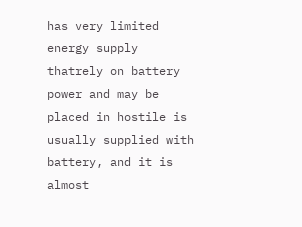has very limited energy supply thatrely on battery power and may be placed in hostile is usually supplied with battery, and it is almost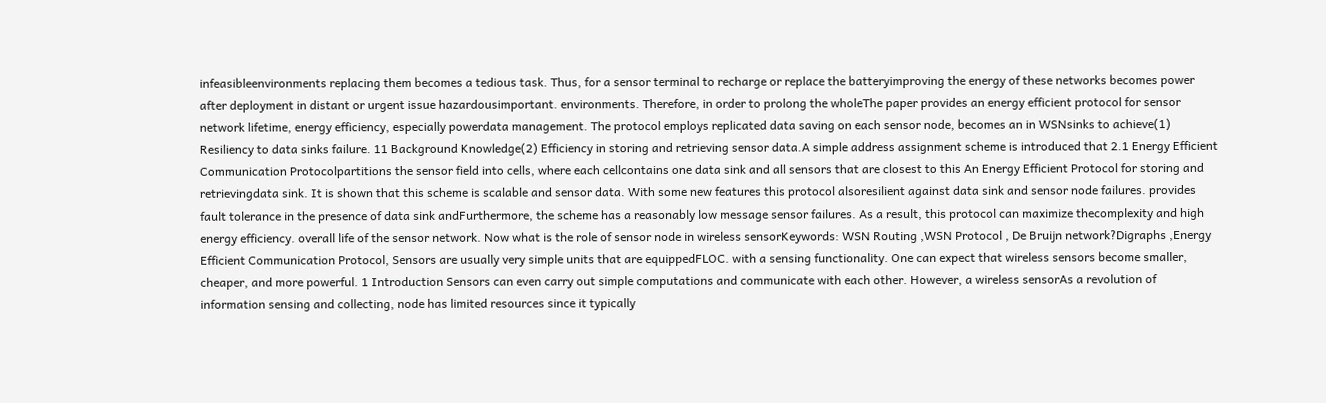infeasibleenvironments replacing them becomes a tedious task. Thus, for a sensor terminal to recharge or replace the batteryimproving the energy of these networks becomes power after deployment in distant or urgent issue hazardousimportant. environments. Therefore, in order to prolong the wholeThe paper provides an energy efficient protocol for sensor network lifetime, energy efficiency, especially powerdata management. The protocol employs replicated data saving on each sensor node, becomes an in WSNsinks to achieve(1) Resiliency to data sinks failure. 11 Background Knowledge(2) Efficiency in storing and retrieving sensor data.A simple address assignment scheme is introduced that 2.1 Energy Efficient Communication Protocolpartitions the sensor field into cells, where each cellcontains one data sink and all sensors that are closest to this An Energy Efficient Protocol for storing and retrievingdata sink. It is shown that this scheme is scalable and sensor data. With some new features this protocol alsoresilient against data sink and sensor node failures. provides fault tolerance in the presence of data sink andFurthermore, the scheme has a reasonably low message sensor failures. As a result, this protocol can maximize thecomplexity and high energy efficiency. overall life of the sensor network. Now what is the role of sensor node in wireless sensorKeywords: WSN Routing ,WSN Protocol , De Bruijn network?Digraphs ,Energy Efficient Communication Protocol, Sensors are usually very simple units that are equippedFLOC. with a sensing functionality. One can expect that wireless sensors become smaller, cheaper, and more powerful. 1 Introduction Sensors can even carry out simple computations and communicate with each other. However, a wireless sensorAs a revolution of information sensing and collecting, node has limited resources since it typically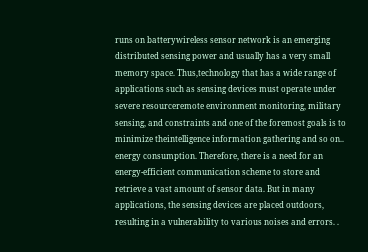runs on batterywireless sensor network is an emerging distributed sensing power and usually has a very small memory space. Thus,technology that has a wide range of applications such as sensing devices must operate under severe resourceremote environment monitoring, military sensing, and constraints and one of the foremost goals is to minimize theintelligence information gathering and so on.. energy consumption. Therefore, there is a need for an energy-efficient communication scheme to store and retrieve a vast amount of sensor data. But in many applications, the sensing devices are placed outdoors, resulting in a vulnerability to various noises and errors. .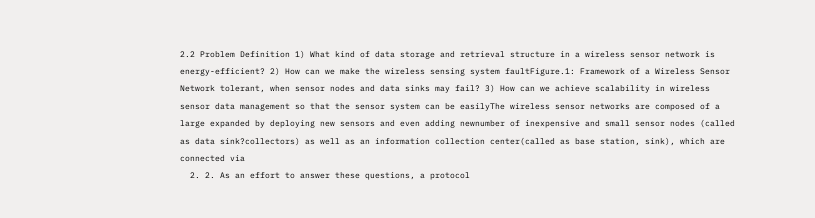2.2 Problem Definition 1) What kind of data storage and retrieval structure in a wireless sensor network is energy-efficient? 2) How can we make the wireless sensing system faultFigure.1: Framework of a Wireless Sensor Network tolerant, when sensor nodes and data sinks may fail? 3) How can we achieve scalability in wireless sensor data management so that the sensor system can be easilyThe wireless sensor networks are composed of a large expanded by deploying new sensors and even adding newnumber of inexpensive and small sensor nodes (called as data sink?collectors) as well as an information collection center(called as base station, sink), which are connected via
  2. 2. As an effort to answer these questions, a protocol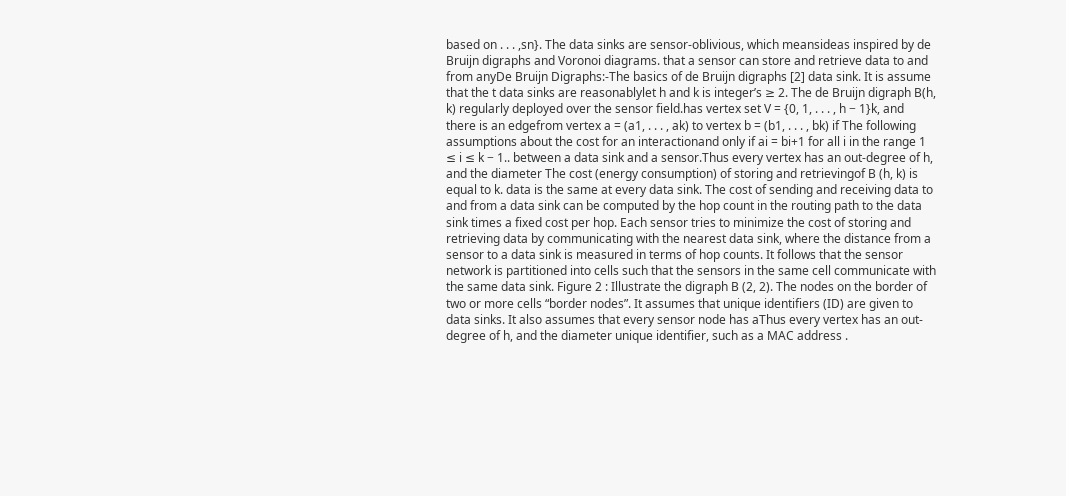based on . . . ,sn}. The data sinks are sensor-oblivious, which meansideas inspired by de Bruijn digraphs and Voronoi diagrams. that a sensor can store and retrieve data to and from anyDe Bruijn Digraphs:-The basics of de Bruijn digraphs [2] data sink. It is assume that the t data sinks are reasonablylet h and k is integer’s ≥ 2. The de Bruijn digraph B(h, k) regularly deployed over the sensor field.has vertex set V = {0, 1, . . . , h − 1}k, and there is an edgefrom vertex a = (a1, . . . , ak) to vertex b = (b1, . . . , bk) if The following assumptions about the cost for an interactionand only if ai = bi+1 for all i in the range 1 ≤ i ≤ k − 1.. between a data sink and a sensor.Thus every vertex has an out-degree of h, and the diameter The cost (energy consumption) of storing and retrievingof B (h, k) is equal to k. data is the same at every data sink. The cost of sending and receiving data to and from a data sink can be computed by the hop count in the routing path to the data sink times a fixed cost per hop. Each sensor tries to minimize the cost of storing and retrieving data by communicating with the nearest data sink, where the distance from a sensor to a data sink is measured in terms of hop counts. It follows that the sensor network is partitioned into cells such that the sensors in the same cell communicate with the same data sink. Figure 2 : Illustrate the digraph B (2, 2). The nodes on the border of two or more cells “border nodes”. It assumes that unique identifiers (ID) are given to data sinks. It also assumes that every sensor node has aThus every vertex has an out-degree of h, and the diameter unique identifier, such as a MAC address .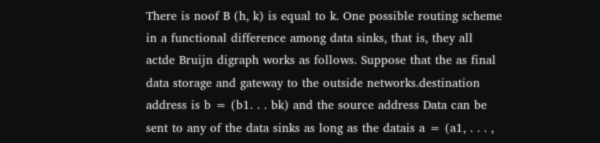There is noof B (h, k) is equal to k. One possible routing scheme in a functional difference among data sinks, that is, they all actde Bruijn digraph works as follows. Suppose that the as final data storage and gateway to the outside networks.destination address is b = (b1. . . bk) and the source address Data can be sent to any of the data sinks as long as the datais a = (a1, . . . ,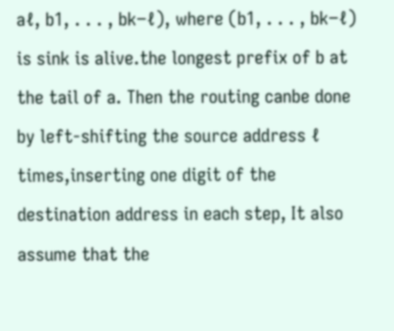aℓ, b1, . . . , bk−ℓ), where (b1, . . . , bk−ℓ) is sink is alive.the longest prefix of b at the tail of a. Then the routing canbe done by left-shifting the source address ℓ times,inserting one digit of the destination address in each step, It also assume that the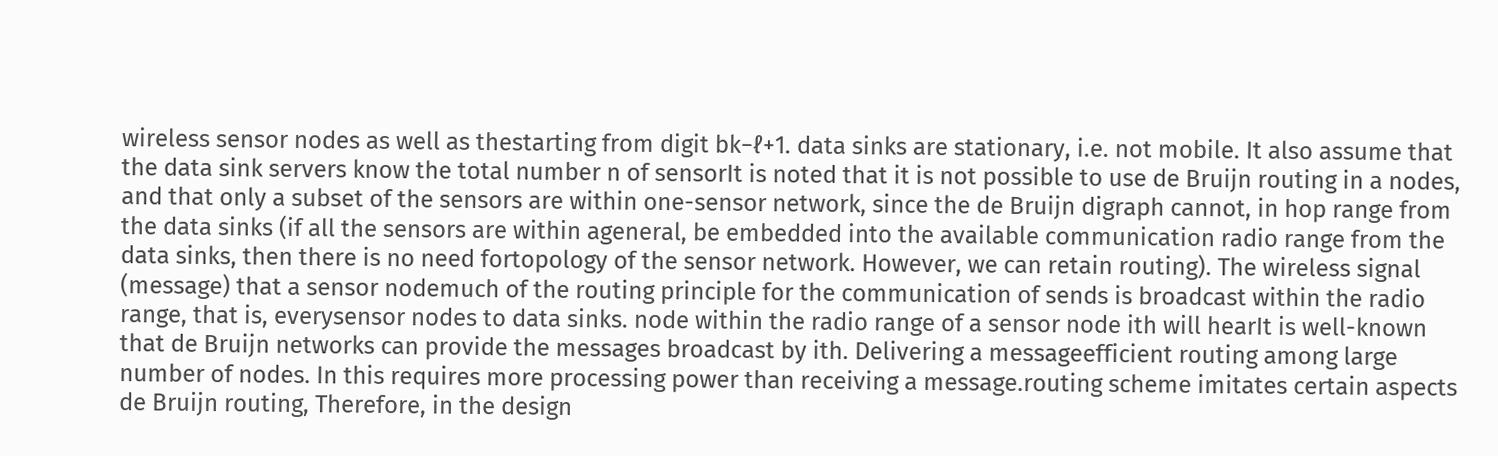wireless sensor nodes as well as thestarting from digit bk−ℓ+1. data sinks are stationary, i.e. not mobile. It also assume that the data sink servers know the total number n of sensorIt is noted that it is not possible to use de Bruijn routing in a nodes, and that only a subset of the sensors are within one-sensor network, since the de Bruijn digraph cannot, in hop range from the data sinks (if all the sensors are within ageneral, be embedded into the available communication radio range from the data sinks, then there is no need fortopology of the sensor network. However, we can retain routing). The wireless signal (message) that a sensor nodemuch of the routing principle for the communication of sends is broadcast within the radio range, that is, everysensor nodes to data sinks. node within the radio range of a sensor node ith will hearIt is well-known that de Bruijn networks can provide the messages broadcast by ith. Delivering a messageefficient routing among large number of nodes. In this requires more processing power than receiving a message.routing scheme imitates certain aspects de Bruijn routing, Therefore, in the design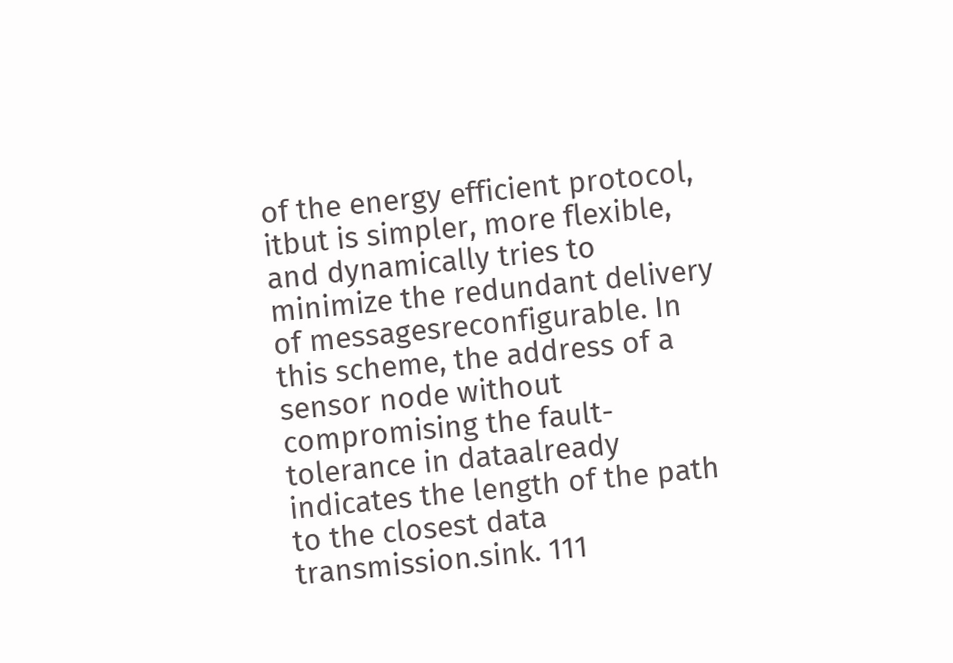of the energy efficient protocol, itbut is simpler, more flexible, and dynamically tries to minimize the redundant delivery of messagesreconfigurable. In this scheme, the address of a sensor node without compromising the fault-tolerance in dataalready indicates the length of the path to the closest data transmission.sink. 111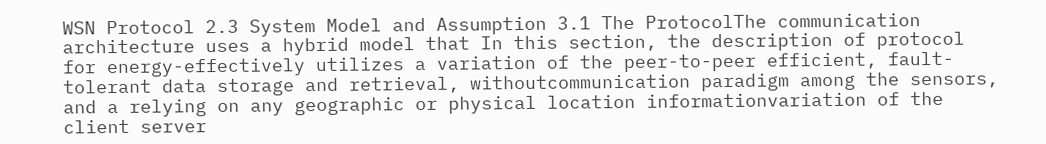WSN Protocol 2.3 System Model and Assumption 3.1 The ProtocolThe communication architecture uses a hybrid model that In this section, the description of protocol for energy-effectively utilizes a variation of the peer-to-peer efficient, fault-tolerant data storage and retrieval, withoutcommunication paradigm among the sensors, and a relying on any geographic or physical location informationvariation of the client server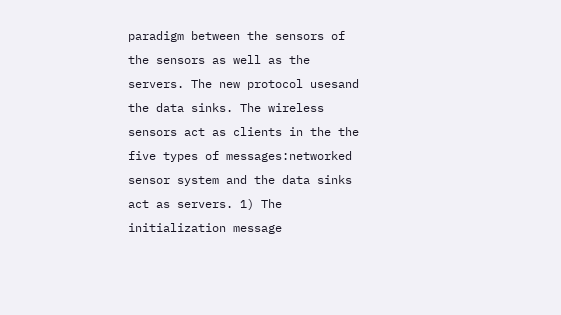paradigm between the sensors of the sensors as well as the servers. The new protocol usesand the data sinks. The wireless sensors act as clients in the the five types of messages:networked sensor system and the data sinks act as servers. 1) The initialization message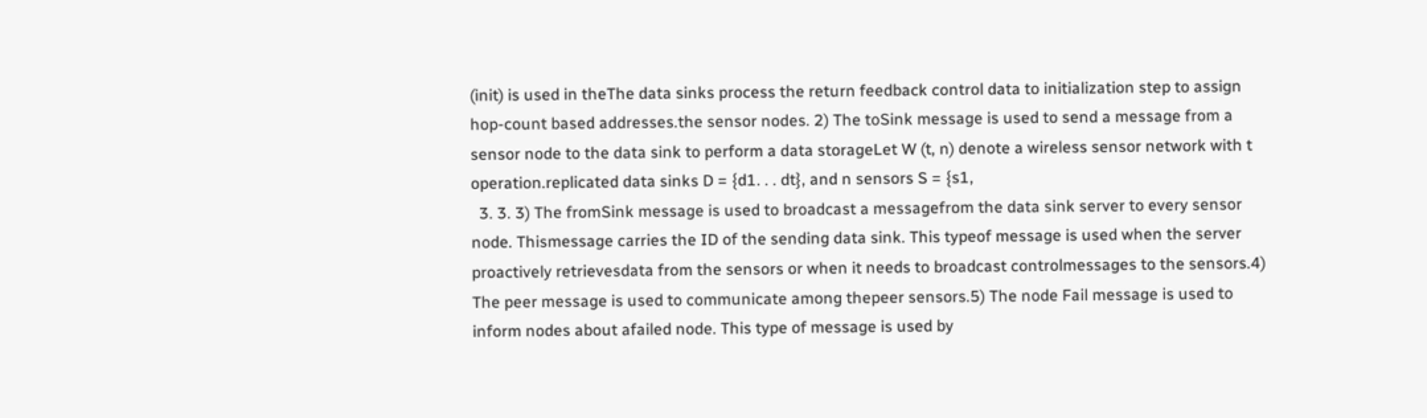(init) is used in theThe data sinks process the return feedback control data to initialization step to assign hop-count based addresses.the sensor nodes. 2) The toSink message is used to send a message from a sensor node to the data sink to perform a data storageLet W (t, n) denote a wireless sensor network with t operation.replicated data sinks D = {d1. . . dt}, and n sensors S = {s1,
  3. 3. 3) The fromSink message is used to broadcast a messagefrom the data sink server to every sensor node. Thismessage carries the ID of the sending data sink. This typeof message is used when the server proactively retrievesdata from the sensors or when it needs to broadcast controlmessages to the sensors.4) The peer message is used to communicate among thepeer sensors.5) The node Fail message is used to inform nodes about afailed node. This type of message is used by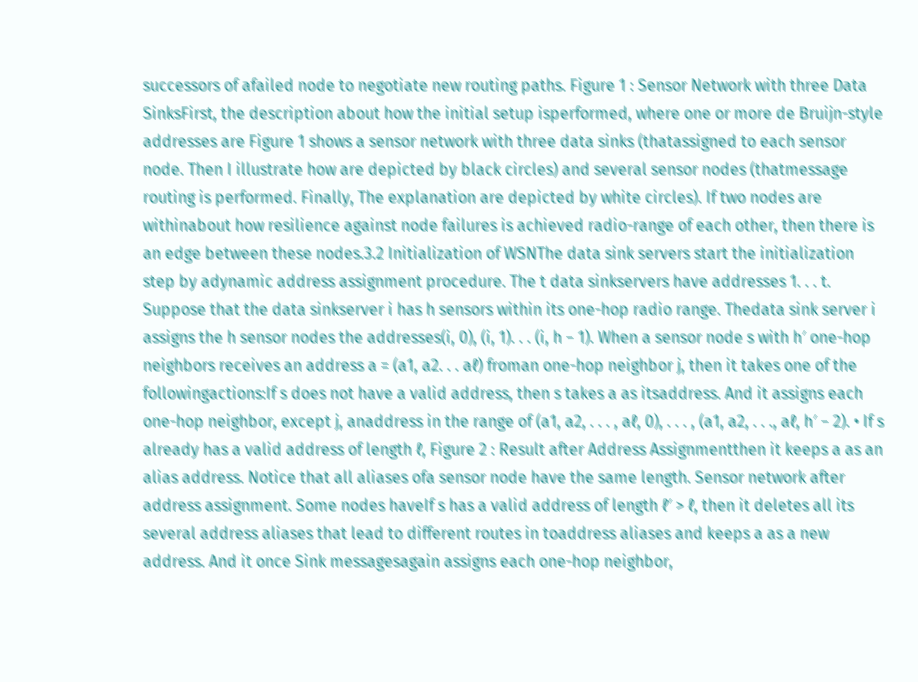successors of afailed node to negotiate new routing paths. Figure 1 : Sensor Network with three Data SinksFirst, the description about how the initial setup isperformed, where one or more de Bruijn-style addresses are Figure 1 shows a sensor network with three data sinks (thatassigned to each sensor node. Then I illustrate how are depicted by black circles) and several sensor nodes (thatmessage routing is performed. Finally, The explanation are depicted by white circles). If two nodes are withinabout how resilience against node failures is achieved radio-range of each other, then there is an edge between these nodes.3.2 Initialization of WSNThe data sink servers start the initialization step by adynamic address assignment procedure. The t data sinkservers have addresses 1. . . t. Suppose that the data sinkserver i has h sensors within its one-hop radio range. Thedata sink server i assigns the h sensor nodes the addresses(i, 0), (i, 1). . . (i, h − 1). When a sensor node s with h′ one-hop neighbors receives an address a = (a1, a2. . . aℓ) froman one-hop neighbor j, then it takes one of the followingactions:If s does not have a valid address, then s takes a as itsaddress. And it assigns each one-hop neighbor, except j, anaddress in the range of (a1, a2, . . . , aℓ, 0), . . . , (a1, a2, . . ., aℓ, h′ − 2). • If s already has a valid address of length ℓ, Figure 2 : Result after Address Assignmentthen it keeps a as an alias address. Notice that all aliases ofa sensor node have the same length. Sensor network after address assignment. Some nodes haveIf s has a valid address of length ℓ′ > ℓ, then it deletes all its several address aliases that lead to different routes in toaddress aliases and keeps a as a new address. And it once Sink messagesagain assigns each one-hop neighbor,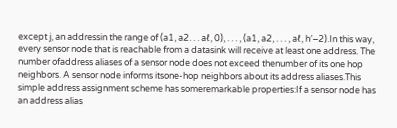except j, an addressin the range of (a1, a2. . . aℓ, 0), . . . , (a1, a2, . . . , aℓ, h′−2).In this way, every sensor node that is reachable from a datasink will receive at least one address. The number ofaddress aliases of a sensor node does not exceed thenumber of its one hop neighbors. A sensor node informs itsone-hop neighbors about its address aliases.This simple address assignment scheme has someremarkable properties:If a sensor node has an address alias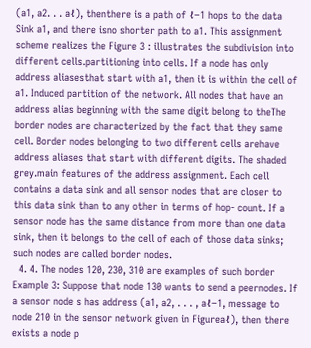(a1, a2. . . aℓ), thenthere is a path of ℓ−1 hops to the data Sink a1, and there isno shorter path to a1. This assignment scheme realizes the Figure 3 : illustrates the subdivision into different cells.partitioning into cells. If a node has only address aliasesthat start with a1, then it is within the cell of a1. Induced partition of the network. All nodes that have an address alias beginning with the same digit belong to theThe border nodes are characterized by the fact that they same cell. Border nodes belonging to two different cells arehave address aliases that start with different digits. The shaded grey.main features of the address assignment. Each cell contains a data sink and all sensor nodes that are closer to this data sink than to any other in terms of hop- count. If a sensor node has the same distance from more than one data sink, then it belongs to the cell of each of those data sinks; such nodes are called border nodes.
  4. 4. The nodes 120, 230, 310 are examples of such border Example 3: Suppose that node 130 wants to send a peernodes. If a sensor node s has address (a1, a2, . . . , aℓ−1, message to node 210 in the sensor network given in Figureaℓ), then there exists a node p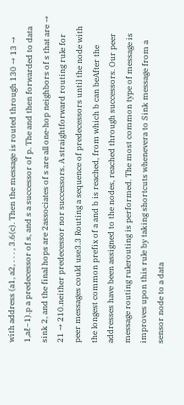with address (a1, a2, . . . , 3.6(c). Then the message is routed through 130 → 13 → 1,aℓ−1).p a predecessor of s, and s a successor of p. The and then forwarded to data sink 2, and the final hops are 2associates of s are all one-hop neighbors of s that are → 21 → 210.neither predecessor nor successors. A straightforward routing rule for peer messages could use3.3 Routing a sequence of predecessors until the node with the longest common prefix of a and b is reached, from which b can beAfter the addresses have been assigned to the nodes, reached through successors. Our peer message routing rulerouting is performed. The most common type of message is improves upon this rule by taking shortcuts whenevera to Sink message from a sensor node to a data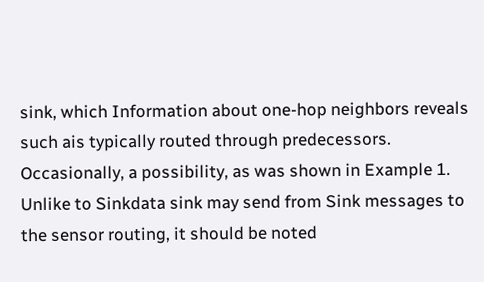sink, which Information about one-hop neighbors reveals such ais typically routed through predecessors. Occasionally, a possibility, as was shown in Example 1. Unlike to Sinkdata sink may send from Sink messages to the sensor routing, it should be noted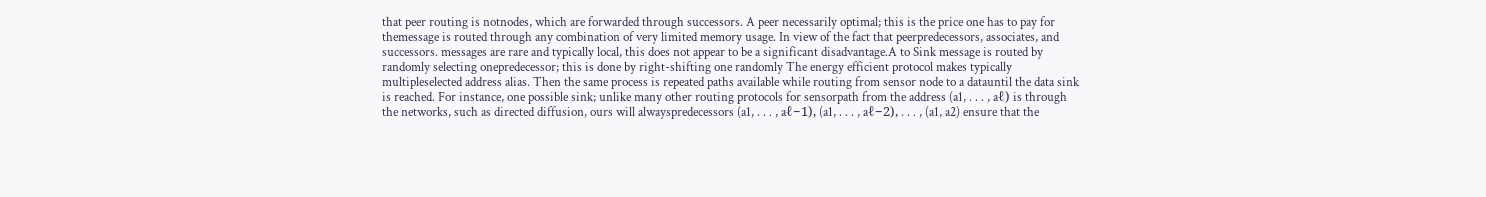that peer routing is notnodes, which are forwarded through successors. A peer necessarily optimal; this is the price one has to pay for themessage is routed through any combination of very limited memory usage. In view of the fact that peerpredecessors, associates, and successors. messages are rare and typically local, this does not appear to be a significant disadvantage.A to Sink message is routed by randomly selecting onepredecessor; this is done by right-shifting one randomly The energy efficient protocol makes typically multipleselected address alias. Then the same process is repeated paths available while routing from sensor node to a datauntil the data sink is reached. For instance, one possible sink; unlike many other routing protocols for sensorpath from the address (a1, . . . , aℓ) is through the networks, such as directed diffusion, ours will alwayspredecessors (a1, . . . , aℓ−1), (a1, . . . , aℓ−2), . . . , (a1, a2) ensure that the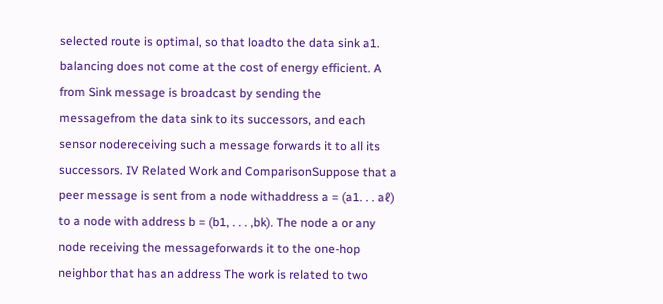selected route is optimal, so that loadto the data sink a1. balancing does not come at the cost of energy efficient. A from Sink message is broadcast by sending the messagefrom the data sink to its successors, and each sensor nodereceiving such a message forwards it to all its successors. IV Related Work and ComparisonSuppose that a peer message is sent from a node withaddress a = (a1. . . aℓ) to a node with address b = (b1, . . . ,bk). The node a or any node receiving the messageforwards it to the one-hop neighbor that has an address The work is related to two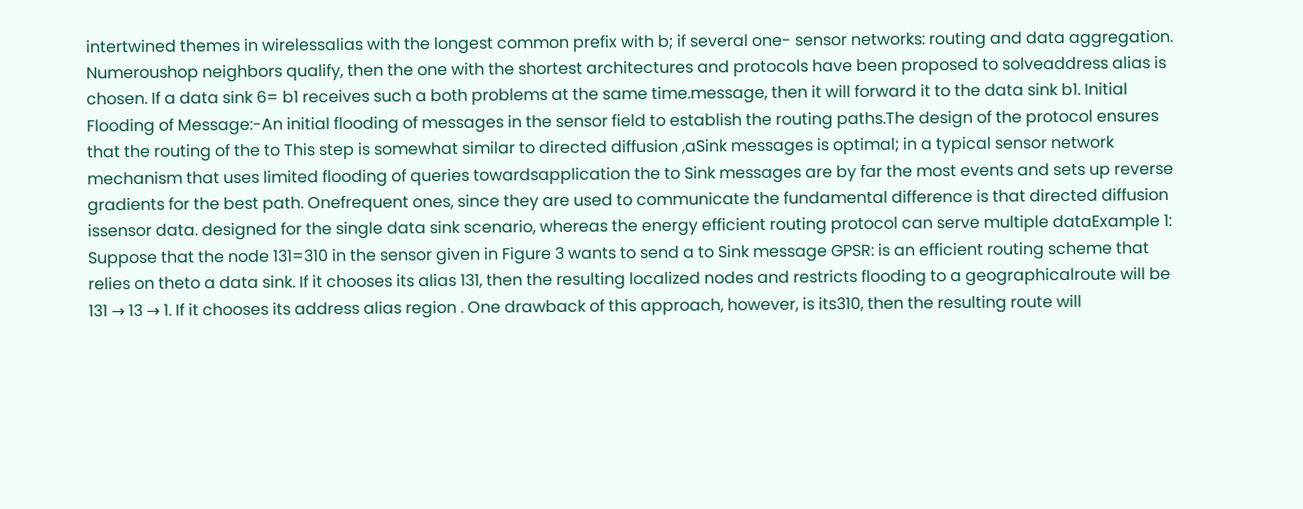intertwined themes in wirelessalias with the longest common prefix with b; if several one- sensor networks: routing and data aggregation. Numeroushop neighbors qualify, then the one with the shortest architectures and protocols have been proposed to solveaddress alias is chosen. If a data sink 6= b1 receives such a both problems at the same time.message, then it will forward it to the data sink b1. Initial Flooding of Message:-An initial flooding of messages in the sensor field to establish the routing paths.The design of the protocol ensures that the routing of the to This step is somewhat similar to directed diffusion ,aSink messages is optimal; in a typical sensor network mechanism that uses limited flooding of queries towardsapplication the to Sink messages are by far the most events and sets up reverse gradients for the best path. Onefrequent ones, since they are used to communicate the fundamental difference is that directed diffusion issensor data. designed for the single data sink scenario, whereas the energy efficient routing protocol can serve multiple dataExample 1: Suppose that the node 131=310 in the sensor given in Figure 3 wants to send a to Sink message GPSR: is an efficient routing scheme that relies on theto a data sink. If it chooses its alias 131, then the resulting localized nodes and restricts flooding to a geographicalroute will be 131 → 13 → 1. If it chooses its address alias region . One drawback of this approach, however, is its310, then the resulting route will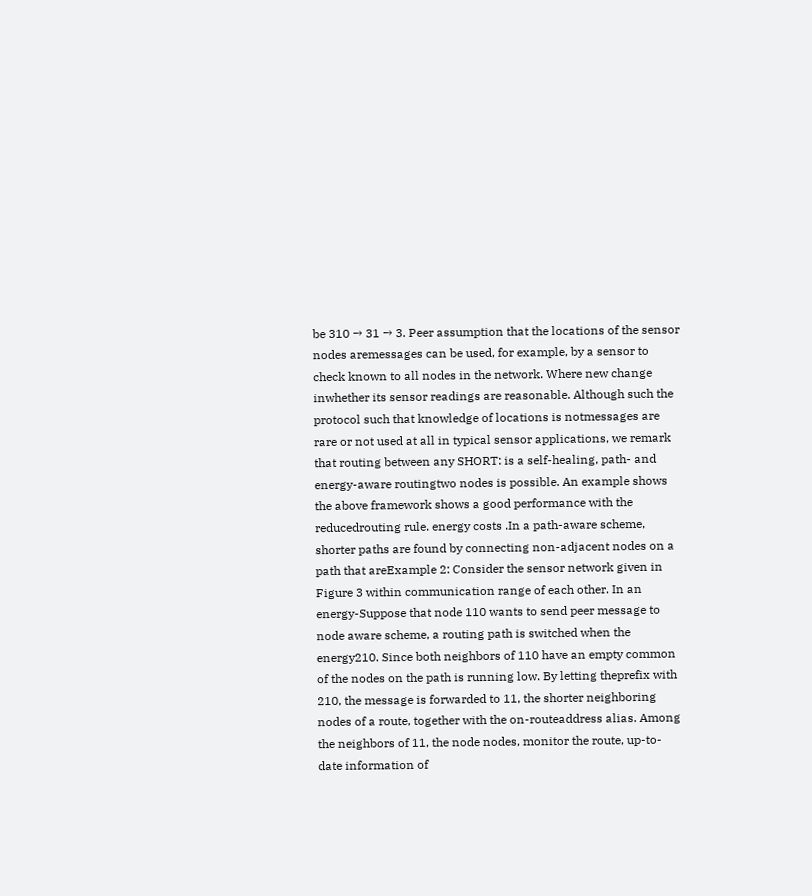be 310 → 31 → 3. Peer assumption that the locations of the sensor nodes aremessages can be used, for example, by a sensor to check known to all nodes in the network. Where new change inwhether its sensor readings are reasonable. Although such the protocol such that knowledge of locations is notmessages are rare or not used at all in typical sensor applications, we remark that routing between any SHORT: is a self-healing, path- and energy-aware routingtwo nodes is possible. An example shows the above framework shows a good performance with the reducedrouting rule. energy costs .In a path-aware scheme, shorter paths are found by connecting non-adjacent nodes on a path that areExample 2: Consider the sensor network given in Figure 3 within communication range of each other. In an energy-Suppose that node 110 wants to send peer message to node aware scheme, a routing path is switched when the energy210. Since both neighbors of 110 have an empty common of the nodes on the path is running low. By letting theprefix with 210, the message is forwarded to 11, the shorter neighboring nodes of a route, together with the on-routeaddress alias. Among the neighbors of 11, the node nodes, monitor the route, up-to-date information of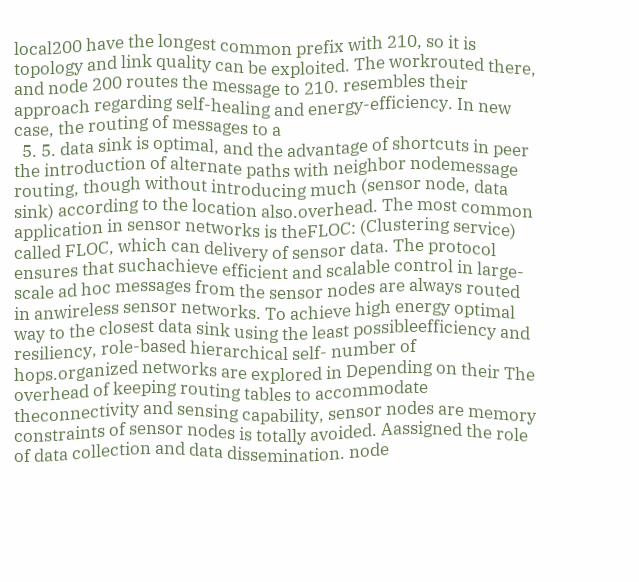local200 have the longest common prefix with 210, so it is topology and link quality can be exploited. The workrouted there, and node 200 routes the message to 210. resembles their approach regarding self-healing and energy-efficiency. In new case, the routing of messages to a
  5. 5. data sink is optimal, and the advantage of shortcuts in peer the introduction of alternate paths with neighbor nodemessage routing, though without introducing much (sensor node, data sink) according to the location also.overhead. The most common application in sensor networks is theFLOC: (Clustering service) called FLOC, which can delivery of sensor data. The protocol ensures that suchachieve efficient and scalable control in large-scale ad hoc messages from the sensor nodes are always routed in anwireless sensor networks. To achieve high energy optimal way to the closest data sink using the least possibleefficiency and resiliency, role-based hierarchical self- number of hops.organized networks are explored in Depending on their The overhead of keeping routing tables to accommodate theconnectivity and sensing capability, sensor nodes are memory constraints of sensor nodes is totally avoided. Aassigned the role of data collection and data dissemination. node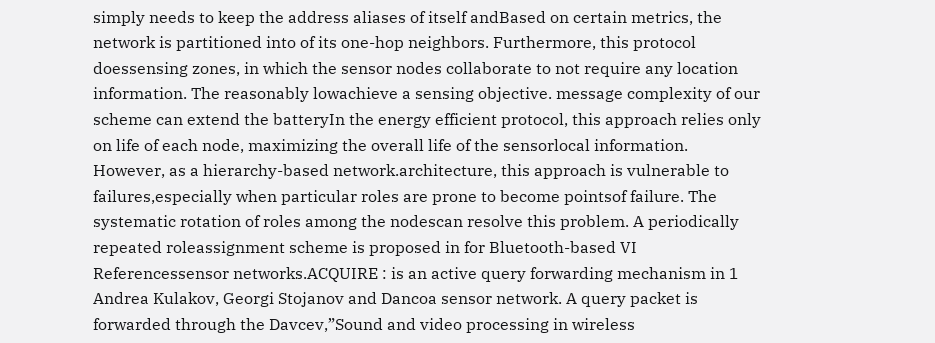simply needs to keep the address aliases of itself andBased on certain metrics, the network is partitioned into of its one-hop neighbors. Furthermore, this protocol doessensing zones, in which the sensor nodes collaborate to not require any location information. The reasonably lowachieve a sensing objective. message complexity of our scheme can extend the batteryIn the energy efficient protocol, this approach relies only on life of each node, maximizing the overall life of the sensorlocal information. However, as a hierarchy-based network.architecture, this approach is vulnerable to failures,especially when particular roles are prone to become pointsof failure. The systematic rotation of roles among the nodescan resolve this problem. A periodically repeated roleassignment scheme is proposed in for Bluetooth-based VI Referencessensor networks.ACQUIRE : is an active query forwarding mechanism in 1 Andrea Kulakov, Georgi Stojanov and Dancoa sensor network. A query packet is forwarded through the Davcev,”Sound and video processing in wireless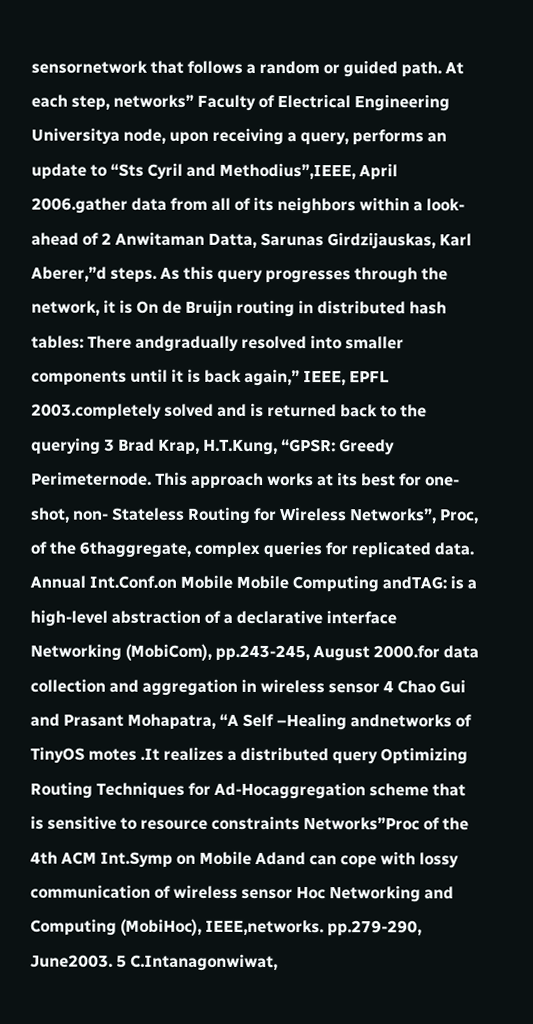sensornetwork that follows a random or guided path. At each step, networks” Faculty of Electrical Engineering Universitya node, upon receiving a query, performs an update to “Sts Cyril and Methodius”,IEEE, April 2006.gather data from all of its neighbors within a look-ahead of 2 Anwitaman Datta, Sarunas Girdzijauskas, Karl Aberer,”d steps. As this query progresses through the network, it is On de Bruijn routing in distributed hash tables: There andgradually resolved into smaller components until it is back again,” IEEE, EPFL 2003.completely solved and is returned back to the querying 3 Brad Krap, H.T.Kung, “GPSR: Greedy Perimeternode. This approach works at its best for one-shot, non- Stateless Routing for Wireless Networks”, Proc, of the 6thaggregate, complex queries for replicated data. Annual Int.Conf.on Mobile Mobile Computing andTAG: is a high-level abstraction of a declarative interface Networking (MobiCom), pp.243-245, August 2000.for data collection and aggregation in wireless sensor 4 Chao Gui and Prasant Mohapatra, “A Self –Healing andnetworks of TinyOS motes .It realizes a distributed query Optimizing Routing Techniques for Ad-Hocaggregation scheme that is sensitive to resource constraints Networks”Proc of the 4th ACM Int.Symp on Mobile Adand can cope with lossy communication of wireless sensor Hoc Networking and Computing (MobiHoc), IEEE,networks. pp.279-290, June2003. 5 C.Intanagonwiwat,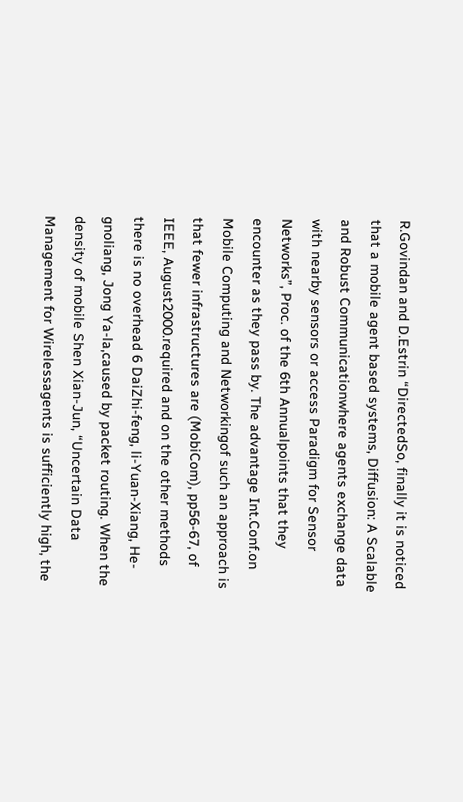R.Govindan and D.Estrin “DirectedSo, finally it is noticed that a mobile agent based systems, Diffusion: A Scalable and Robust Communicationwhere agents exchange data with nearby sensors or access Paradigm for Sensor Networks”, Proc. of the 6th Annualpoints that they encounter as they pass by. The advantage Int.Conf.on Mobile Computing and Networkingof such an approach is that fewer infrastructures are (MobiCom), pp56-67, of IEEE, August2000.required and on the other methods there is no overhead 6 DaiZhi-feng, li-Yuan-Xiang, He-gnoliang, Jong Ya-la,caused by packet routing. When the density of mobile Shen Xian-Jun, “Uncertain Data Management for Wirelessagents is sufficiently high, the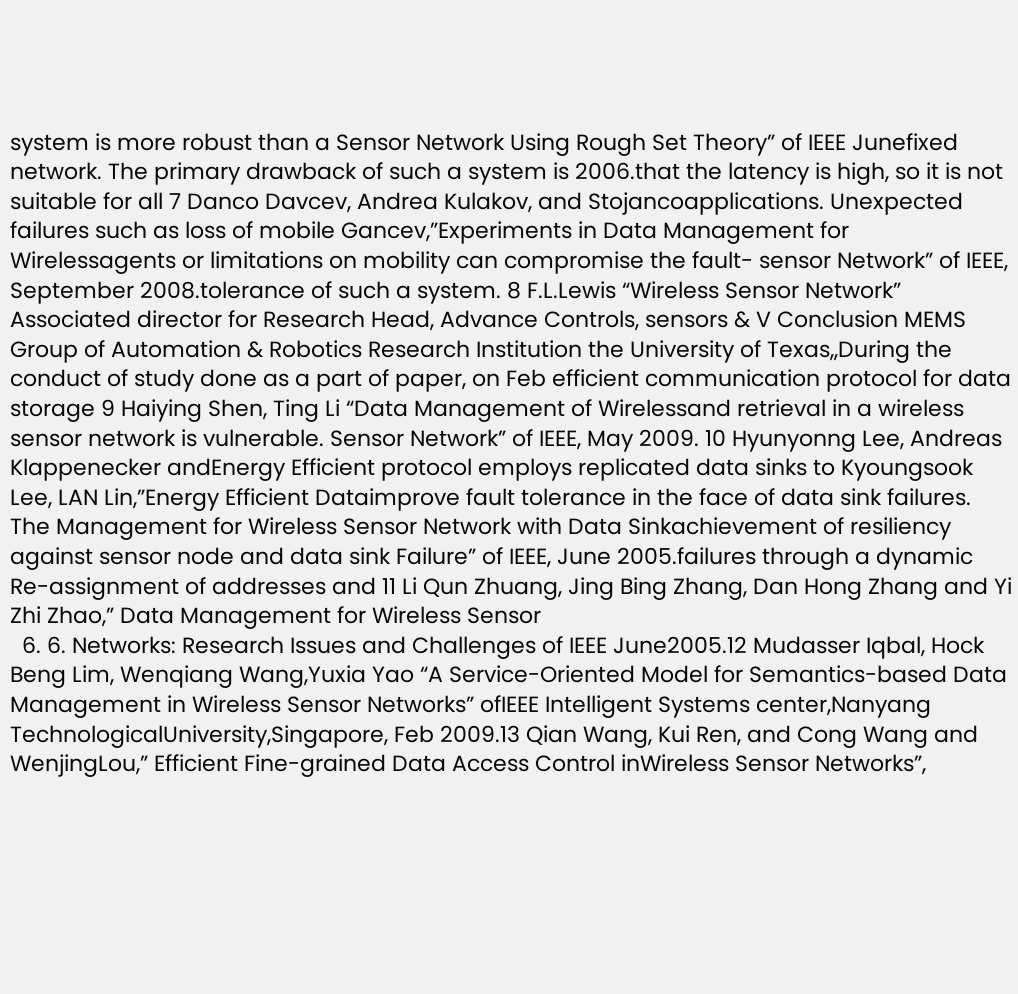system is more robust than a Sensor Network Using Rough Set Theory” of IEEE Junefixed network. The primary drawback of such a system is 2006.that the latency is high, so it is not suitable for all 7 Danco Davcev, Andrea Kulakov, and Stojancoapplications. Unexpected failures such as loss of mobile Gancev,”Experiments in Data Management for Wirelessagents or limitations on mobility can compromise the fault- sensor Network” of IEEE, September 2008.tolerance of such a system. 8 F.L.Lewis “Wireless Sensor Network” Associated director for Research Head, Advance Controls, sensors & V Conclusion MEMS Group of Automation & Robotics Research Institution the University of Texas,,During the conduct of study done as a part of paper, on Feb efficient communication protocol for data storage 9 Haiying Shen, Ting Li “Data Management of Wirelessand retrieval in a wireless sensor network is vulnerable. Sensor Network” of IEEE, May 2009. 10 Hyunyonng Lee, Andreas Klappenecker andEnergy Efficient protocol employs replicated data sinks to Kyoungsook Lee, LAN Lin,”Energy Efficient Dataimprove fault tolerance in the face of data sink failures. The Management for Wireless Sensor Network with Data Sinkachievement of resiliency against sensor node and data sink Failure” of IEEE, June 2005.failures through a dynamic Re-assignment of addresses and 11 Li Qun Zhuang, Jing Bing Zhang, Dan Hong Zhang and Yi Zhi Zhao,” Data Management for Wireless Sensor
  6. 6. Networks: Research Issues and Challenges of IEEE June2005.12 Mudasser Iqbal, Hock Beng Lim, Wenqiang Wang,Yuxia Yao “A Service-Oriented Model for Semantics-based Data Management in Wireless Sensor Networks” ofIEEE Intelligent Systems center,Nanyang TechnologicalUniversity,Singapore, Feb 2009.13 Qian Wang, Kui Ren, and Cong Wang and WenjingLou,” Efficient Fine-grained Data Access Control inWireless Sensor Networks”,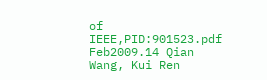of IEEE,PID:901523.pdf Feb2009.14 Qian Wang, Kui Ren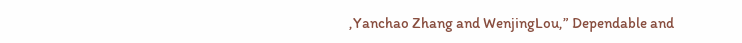,Yanchao Zhang and WenjingLou,” Dependable and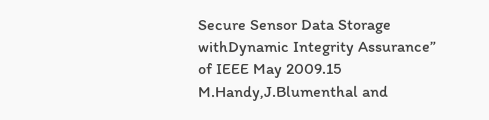Secure Sensor Data Storage withDynamic Integrity Assurance” of IEEE May 2009.15 M.Handy,J.Blumenthal and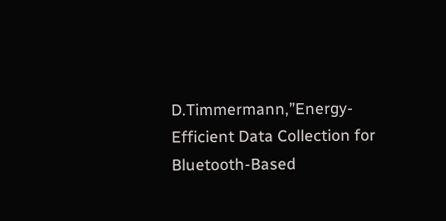D.Timmermann,”Energy-Efficient Data Collection for Bluetooth-Based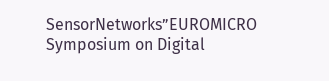SensorNetworks”EUROMICRO Symposium on Digital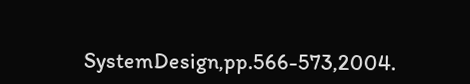SystemDesign,pp.566-573,2004.